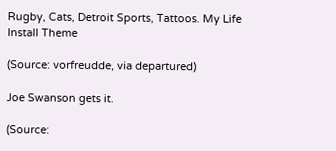Rugby, Cats, Detroit Sports, Tattoos. My Life
Install Theme

(Source: vorfreudde, via departured)

Joe Swanson gets it.

(Source: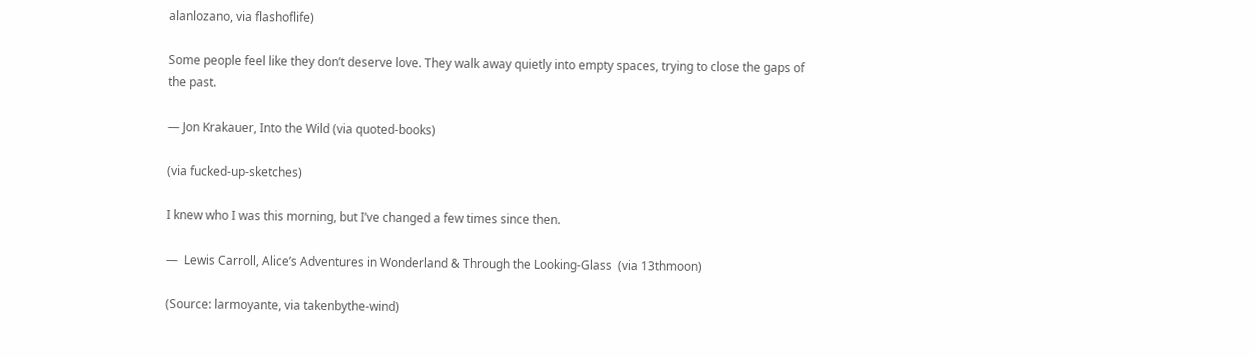alanlozano, via flashoflife)

Some people feel like they don’t deserve love. They walk away quietly into empty spaces, trying to close the gaps of the past.

— Jon Krakauer, Into the Wild (via quoted-books)

(via fucked-up-sketches)

I knew who I was this morning, but I’ve changed a few times since then.

—  Lewis Carroll, Alice’s Adventures in Wonderland & Through the Looking-Glass  (via 13thmoon)

(Source: larmoyante, via takenbythe-wind)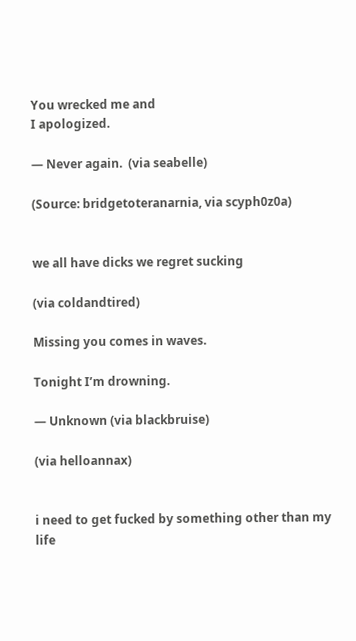You wrecked me and
I apologized.

— Never again.  (via seabelle)

(Source: bridgetoteranarnia, via scyph0z0a)


we all have dicks we regret sucking

(via coldandtired)

Missing you comes in waves.

Tonight I’m drowning.

— Unknown (via blackbruise)

(via helloannax)


i need to get fucked by something other than my life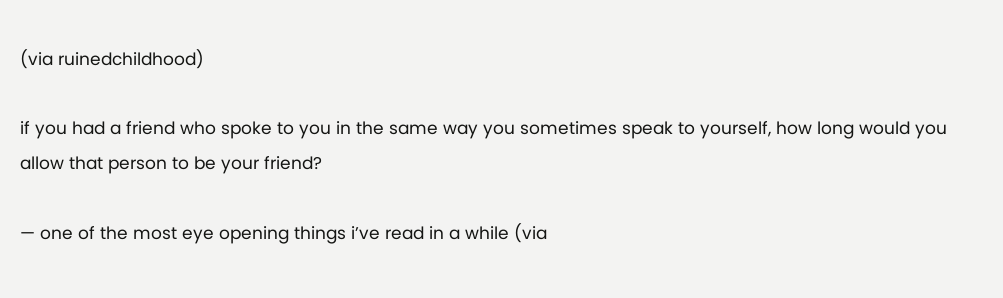(via ruinedchildhood)

if you had a friend who spoke to you in the same way you sometimes speak to yourself, how long would you allow that person to be your friend?

— one of the most eye opening things i’ve read in a while (via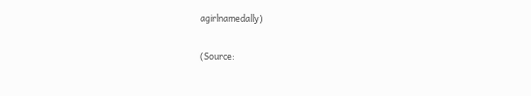agirlnamedally)

(Source: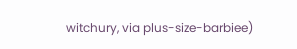witchury, via plus-size-barbiee)